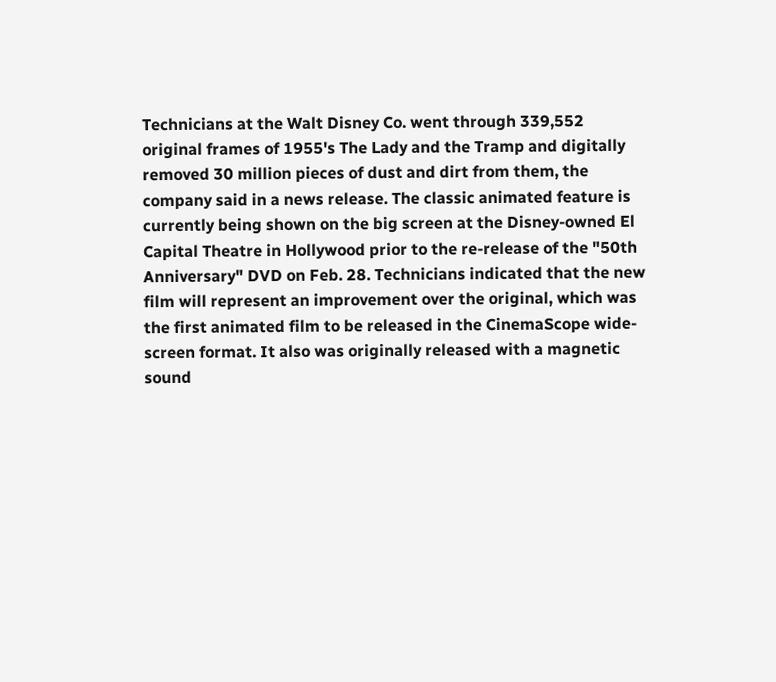Technicians at the Walt Disney Co. went through 339,552 original frames of 1955's The Lady and the Tramp and digitally removed 30 million pieces of dust and dirt from them, the company said in a news release. The classic animated feature is currently being shown on the big screen at the Disney-owned El Capital Theatre in Hollywood prior to the re-release of the "50th Anniversary" DVD on Feb. 28. Technicians indicated that the new film will represent an improvement over the original, which was the first animated film to be released in the CinemaScope wide-screen format. It also was originally released with a magnetic sound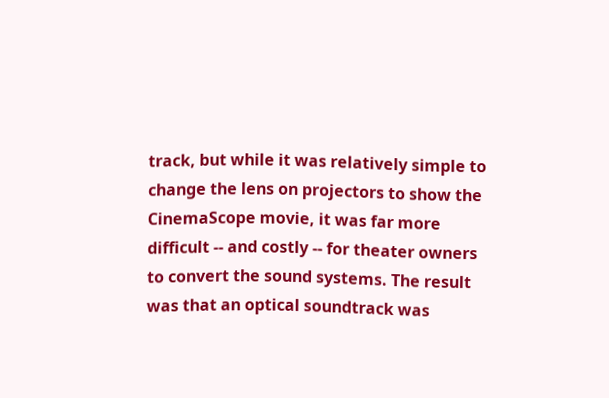track, but while it was relatively simple to change the lens on projectors to show the CinemaScope movie, it was far more difficult -- and costly -- for theater owners to convert the sound systems. The result was that an optical soundtrack was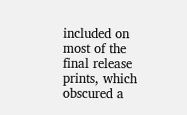included on most of the final release prints, which obscured a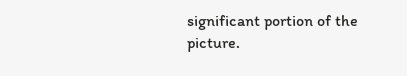significant portion of the picture.